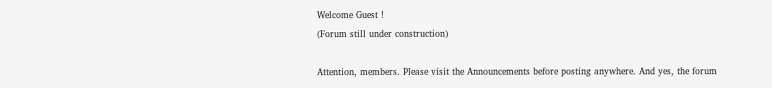Welcome Guest !
(Forum still under construction)

Attention, members. Please visit the Announcements before posting anywhere. And yes, the forum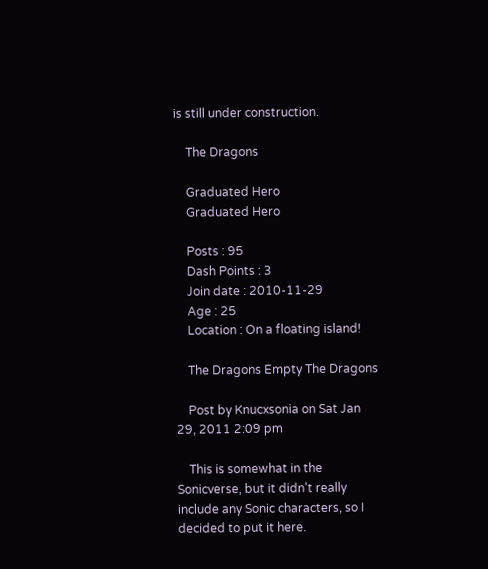is still under construction.

    The Dragons

    Graduated Hero
    Graduated Hero

    Posts : 95
    Dash Points : 3
    Join date : 2010-11-29
    Age : 25
    Location : On a floating island!

    The Dragons Empty The Dragons

    Post by Knucxsonia on Sat Jan 29, 2011 2:09 pm

    This is somewhat in the Sonicverse, but it didn't really include any Sonic characters, so I decided to put it here.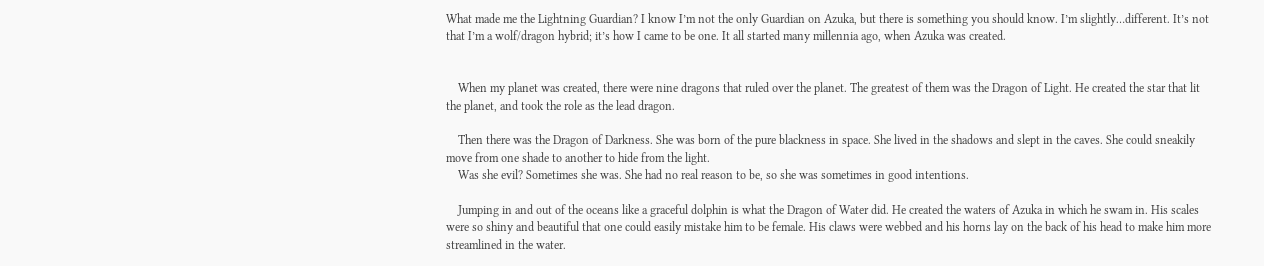What made me the Lightning Guardian? I know I’m not the only Guardian on Azuka, but there is something you should know. I’m slightly…different. It’s not that I’m a wolf/dragon hybrid; it’s how I came to be one. It all started many millennia ago, when Azuka was created.


    When my planet was created, there were nine dragons that ruled over the planet. The greatest of them was the Dragon of Light. He created the star that lit the planet, and took the role as the lead dragon.

    Then there was the Dragon of Darkness. She was born of the pure blackness in space. She lived in the shadows and slept in the caves. She could sneakily move from one shade to another to hide from the light.
    Was she evil? Sometimes she was. She had no real reason to be, so she was sometimes in good intentions.

    Jumping in and out of the oceans like a graceful dolphin is what the Dragon of Water did. He created the waters of Azuka in which he swam in. His scales were so shiny and beautiful that one could easily mistake him to be female. His claws were webbed and his horns lay on the back of his head to make him more streamlined in the water.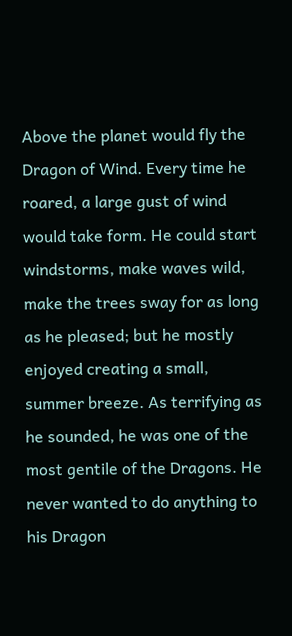Above the planet would fly the Dragon of Wind. Every time he roared, a large gust of wind would take form. He could start windstorms, make waves wild, make the trees sway for as long as he pleased; but he mostly enjoyed creating a small, summer breeze. As terrifying as he sounded, he was one of the most gentile of the Dragons. He never wanted to do anything to his Dragon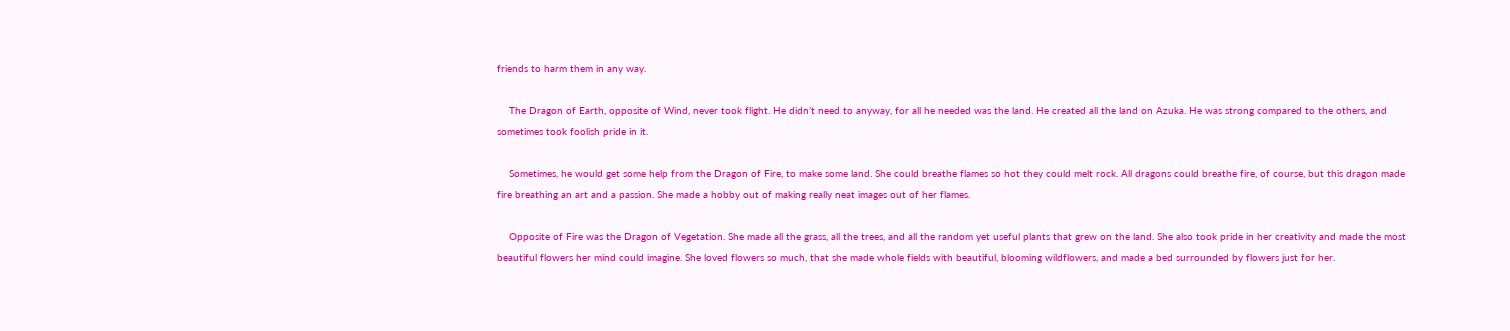friends to harm them in any way.

    The Dragon of Earth, opposite of Wind, never took flight. He didn’t need to anyway, for all he needed was the land. He created all the land on Azuka. He was strong compared to the others, and sometimes took foolish pride in it.

    Sometimes, he would get some help from the Dragon of Fire, to make some land. She could breathe flames so hot they could melt rock. All dragons could breathe fire, of course, but this dragon made fire breathing an art and a passion. She made a hobby out of making really neat images out of her flames.

    Opposite of Fire was the Dragon of Vegetation. She made all the grass, all the trees, and all the random yet useful plants that grew on the land. She also took pride in her creativity and made the most beautiful flowers her mind could imagine. She loved flowers so much, that she made whole fields with beautiful, blooming wildflowers, and made a bed surrounded by flowers just for her.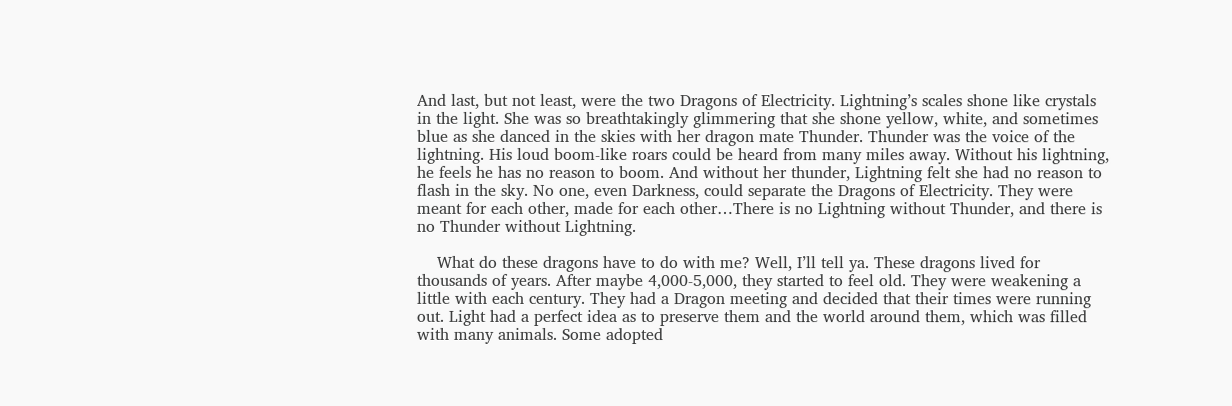And last, but not least, were the two Dragons of Electricity. Lightning’s scales shone like crystals in the light. She was so breathtakingly glimmering that she shone yellow, white, and sometimes blue as she danced in the skies with her dragon mate Thunder. Thunder was the voice of the lightning. His loud boom-like roars could be heard from many miles away. Without his lightning, he feels he has no reason to boom. And without her thunder, Lightning felt she had no reason to flash in the sky. No one, even Darkness, could separate the Dragons of Electricity. They were meant for each other, made for each other…There is no Lightning without Thunder, and there is no Thunder without Lightning.

    What do these dragons have to do with me? Well, I’ll tell ya. These dragons lived for thousands of years. After maybe 4,000-5,000, they started to feel old. They were weakening a little with each century. They had a Dragon meeting and decided that their times were running out. Light had a perfect idea as to preserve them and the world around them, which was filled with many animals. Some adopted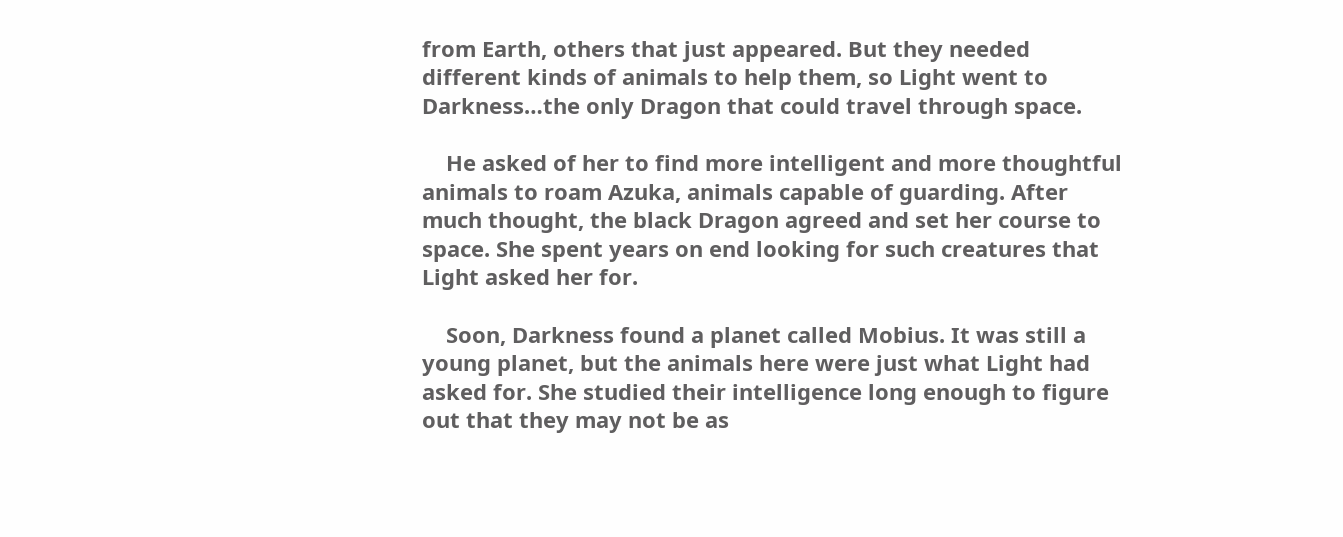from Earth, others that just appeared. But they needed different kinds of animals to help them, so Light went to Darkness…the only Dragon that could travel through space.

    He asked of her to find more intelligent and more thoughtful animals to roam Azuka, animals capable of guarding. After much thought, the black Dragon agreed and set her course to space. She spent years on end looking for such creatures that Light asked her for.

    Soon, Darkness found a planet called Mobius. It was still a young planet, but the animals here were just what Light had asked for. She studied their intelligence long enough to figure out that they may not be as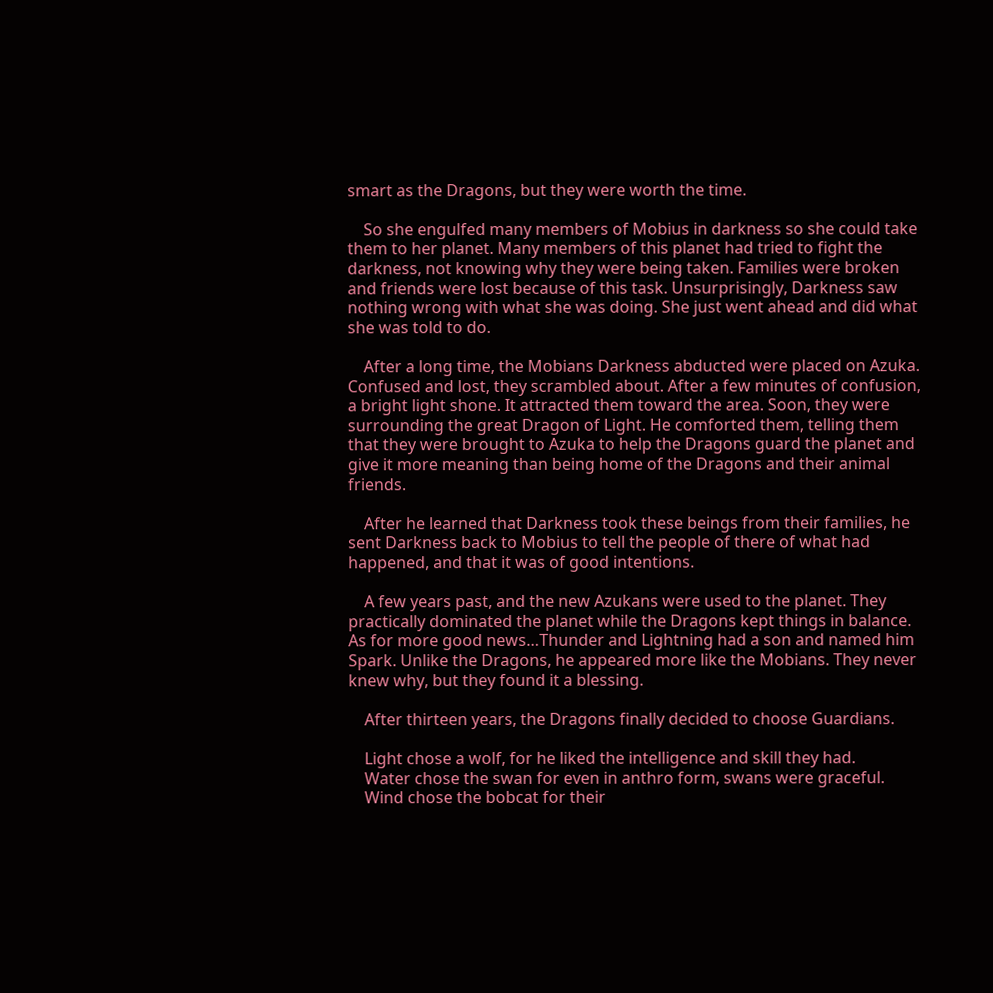smart as the Dragons, but they were worth the time.

    So she engulfed many members of Mobius in darkness so she could take them to her planet. Many members of this planet had tried to fight the darkness, not knowing why they were being taken. Families were broken and friends were lost because of this task. Unsurprisingly, Darkness saw nothing wrong with what she was doing. She just went ahead and did what she was told to do.

    After a long time, the Mobians Darkness abducted were placed on Azuka. Confused and lost, they scrambled about. After a few minutes of confusion, a bright light shone. It attracted them toward the area. Soon, they were surrounding the great Dragon of Light. He comforted them, telling them that they were brought to Azuka to help the Dragons guard the planet and give it more meaning than being home of the Dragons and their animal friends.

    After he learned that Darkness took these beings from their families, he sent Darkness back to Mobius to tell the people of there of what had happened, and that it was of good intentions.

    A few years past, and the new Azukans were used to the planet. They practically dominated the planet while the Dragons kept things in balance. As for more good news…Thunder and Lightning had a son and named him Spark. Unlike the Dragons, he appeared more like the Mobians. They never knew why, but they found it a blessing.

    After thirteen years, the Dragons finally decided to choose Guardians.

    Light chose a wolf, for he liked the intelligence and skill they had.
    Water chose the swan for even in anthro form, swans were graceful.
    Wind chose the bobcat for their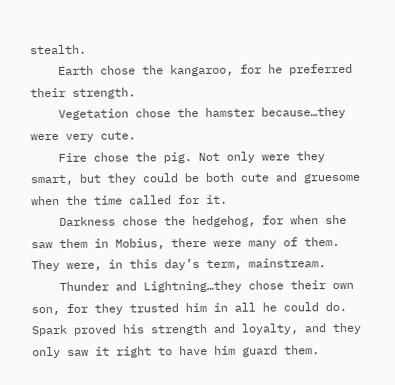stealth.
    Earth chose the kangaroo, for he preferred their strength.
    Vegetation chose the hamster because…they were very cute.
    Fire chose the pig. Not only were they smart, but they could be both cute and gruesome when the time called for it.
    Darkness chose the hedgehog, for when she saw them in Mobius, there were many of them. They were, in this day’s term, mainstream.
    Thunder and Lightning…they chose their own son, for they trusted him in all he could do. Spark proved his strength and loyalty, and they only saw it right to have him guard them.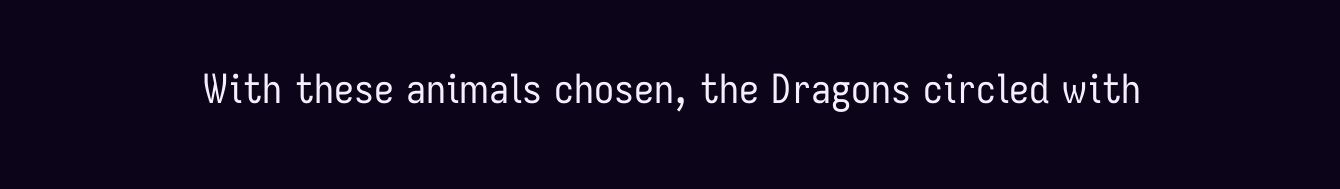With these animals chosen, the Dragons circled with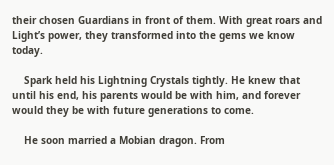their chosen Guardians in front of them. With great roars and Light’s power, they transformed into the gems we know today.

    Spark held his Lightning Crystals tightly. He knew that until his end, his parents would be with him, and forever would they be with future generations to come.

    He soon married a Mobian dragon. From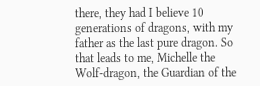there, they had I believe 10 generations of dragons, with my father as the last pure dragon. So that leads to me, Michelle the Wolf-dragon, the Guardian of the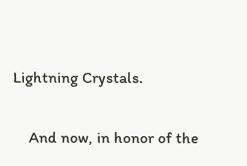Lightning Crystals.

    And now, in honor of the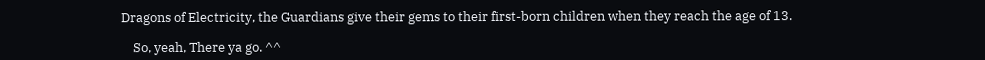Dragons of Electricity, the Guardians give their gems to their first-born children when they reach the age of 13.

    So, yeah, There ya go. ^^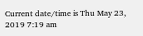Current date/time is Thu May 23, 2019 7:19 am